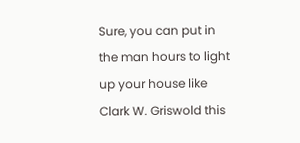Sure, you can put in the man hours to light up your house like Clark W. Griswold this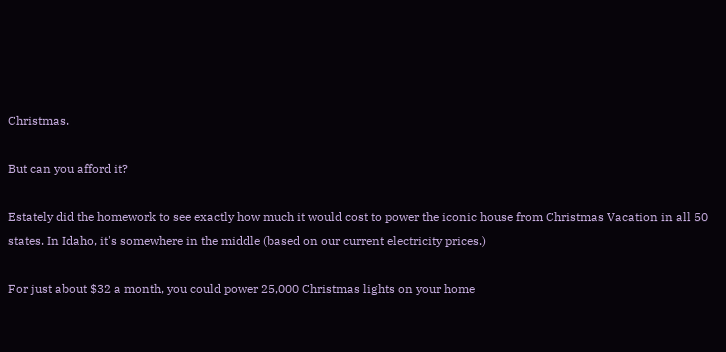Christmas.

But can you afford it?

Estately did the homework to see exactly how much it would cost to power the iconic house from Christmas Vacation in all 50 states. In Idaho, it's somewhere in the middle (based on our current electricity prices.)

For just about $32 a month, you could power 25,000 Christmas lights on your home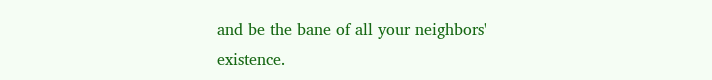and be the bane of all your neighbors' existence.